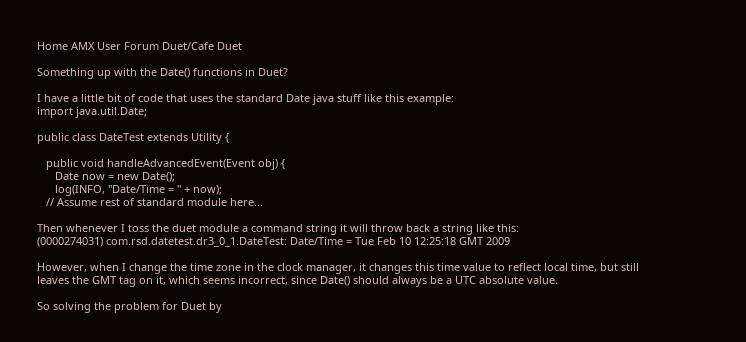Home AMX User Forum Duet/Cafe Duet

Something up with the Date() functions in Duet?

I have a little bit of code that uses the standard Date java stuff like this example:
import java.util.Date;

public class DateTest extends Utility {

   public void handleAdvancedEvent(Event obj) {
      Date now = new Date();
      log(INFO, "Date/Time = " + now);
   // Assume rest of standard module here...

Then whenever I toss the duet module a command string it will throw back a string like this:
(0000274031) com.rsd.datetest.dr3_0_1.DateTest: Date/Time = Tue Feb 10 12:25:18 GMT 2009

However, when I change the time zone in the clock manager, it changes this time value to reflect local time, but still leaves the GMT tag on it, which seems incorrect, since Date() should always be a UTC absolute value.

So solving the problem for Duet by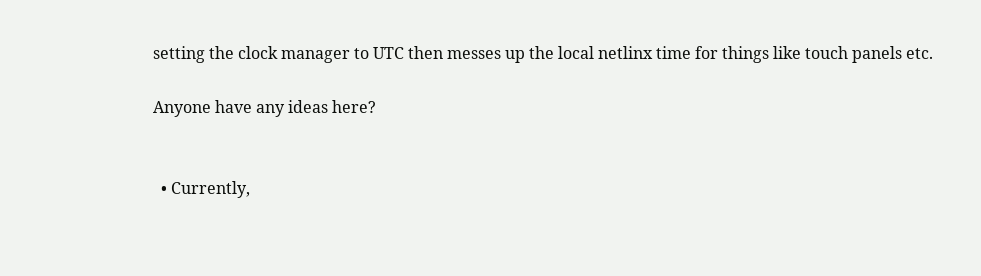setting the clock manager to UTC then messes up the local netlinx time for things like touch panels etc.

Anyone have any ideas here?


  • Currently,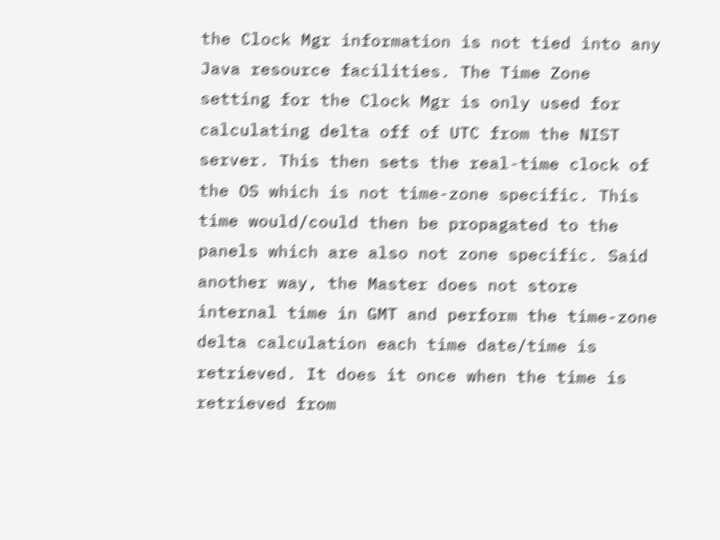the Clock Mgr information is not tied into any Java resource facilities. The Time Zone setting for the Clock Mgr is only used for calculating delta off of UTC from the NIST server. This then sets the real-time clock of the OS which is not time-zone specific. This time would/could then be propagated to the panels which are also not zone specific. Said another way, the Master does not store internal time in GMT and perform the time-zone delta calculation each time date/time is retrieved. It does it once when the time is retrieved from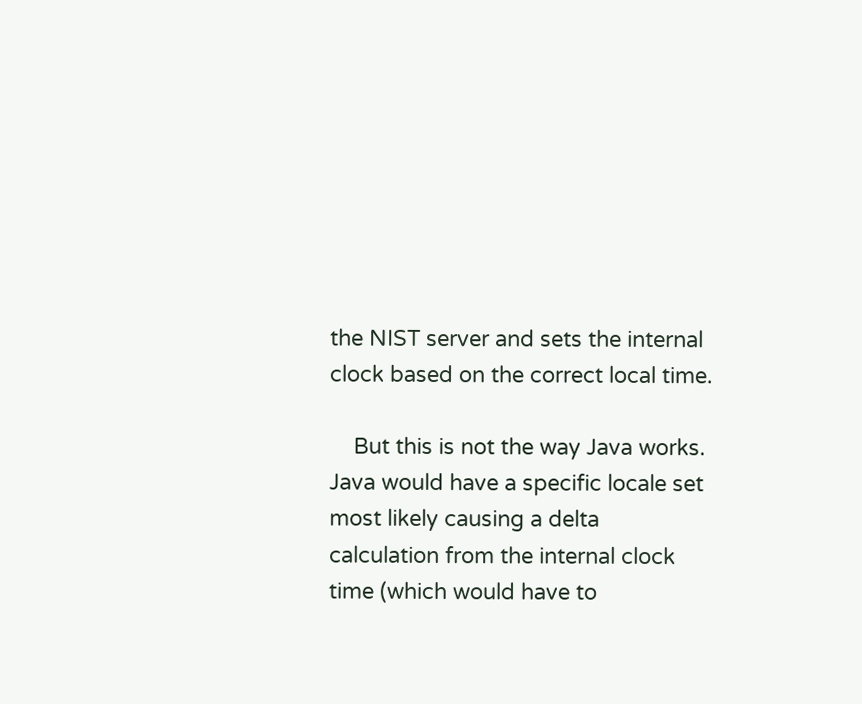the NIST server and sets the internal clock based on the correct local time.

    But this is not the way Java works. Java would have a specific locale set most likely causing a delta calculation from the internal clock time (which would have to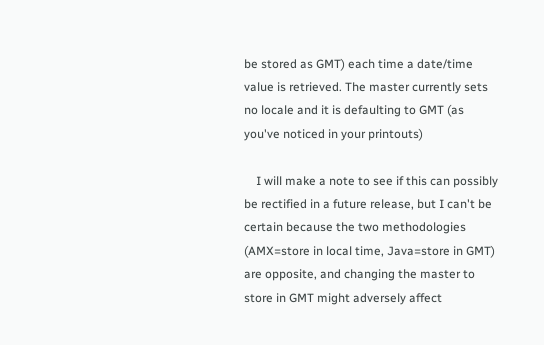be stored as GMT) each time a date/time value is retrieved. The master currently sets no locale and it is defaulting to GMT (as you've noticed in your printouts)

    I will make a note to see if this can possibly be rectified in a future release, but I can't be certain because the two methodologies (AMX=store in local time, Java=store in GMT) are opposite, and changing the master to store in GMT might adversely affect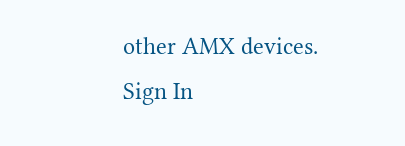other AMX devices.
Sign In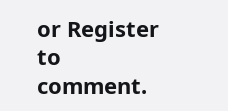or Register to comment.